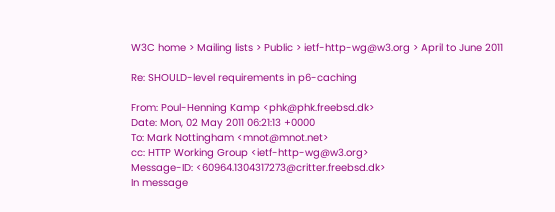W3C home > Mailing lists > Public > ietf-http-wg@w3.org > April to June 2011

Re: SHOULD-level requirements in p6-caching

From: Poul-Henning Kamp <phk@phk.freebsd.dk>
Date: Mon, 02 May 2011 06:21:13 +0000
To: Mark Nottingham <mnot@mnot.net>
cc: HTTP Working Group <ietf-http-wg@w3.org>
Message-ID: <60964.1304317273@critter.freebsd.dk>
In message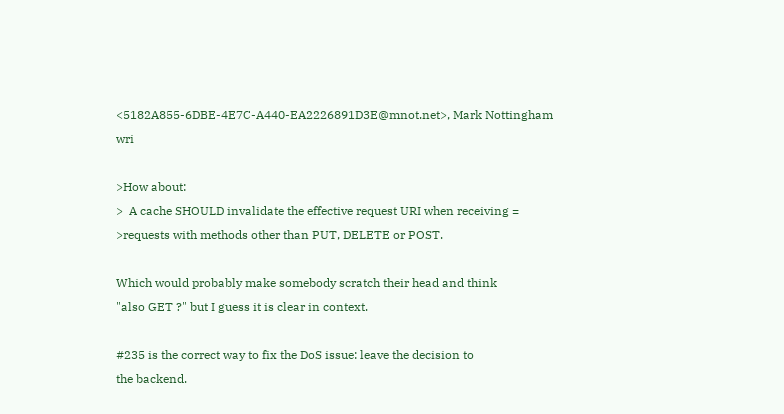<5182A855-6DBE-4E7C-A440-EA2226891D3E@mnot.net>, Mark Nottingham wri

>How about:
>  A cache SHOULD invalidate the effective request URI when receiving =
>requests with methods other than PUT, DELETE or POST.

Which would probably make somebody scratch their head and think
"also GET ?" but I guess it is clear in context.

#235 is the correct way to fix the DoS issue: leave the decision to
the backend.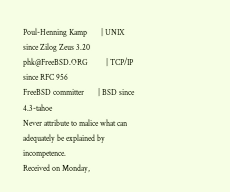Poul-Henning Kamp       | UNIX since Zilog Zeus 3.20
phk@FreeBSD.ORG         | TCP/IP since RFC 956
FreeBSD committer       | BSD since 4.3-tahoe
Never attribute to malice what can adequately be explained by incompetence.
Received on Monday,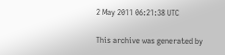2 May 2011 06:21:38 UTC

This archive was generated by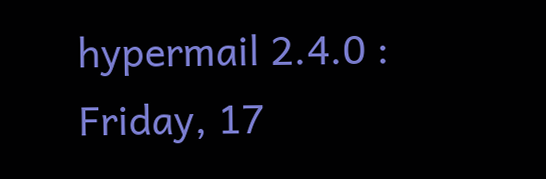hypermail 2.4.0 : Friday, 17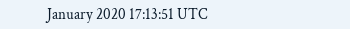January 2020 17:13:51 UTC